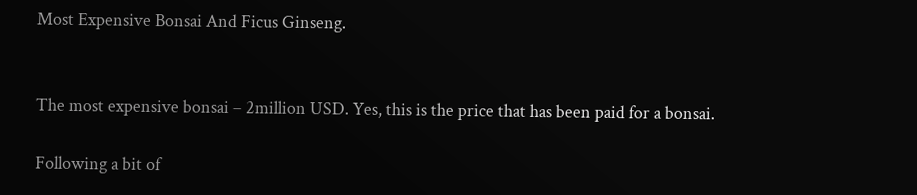Most Expensive Bonsai And Ficus Ginseng.


The most expensive bonsai – 2million USD. Yes, this is the price that has been paid for a bonsai.

Following a bit of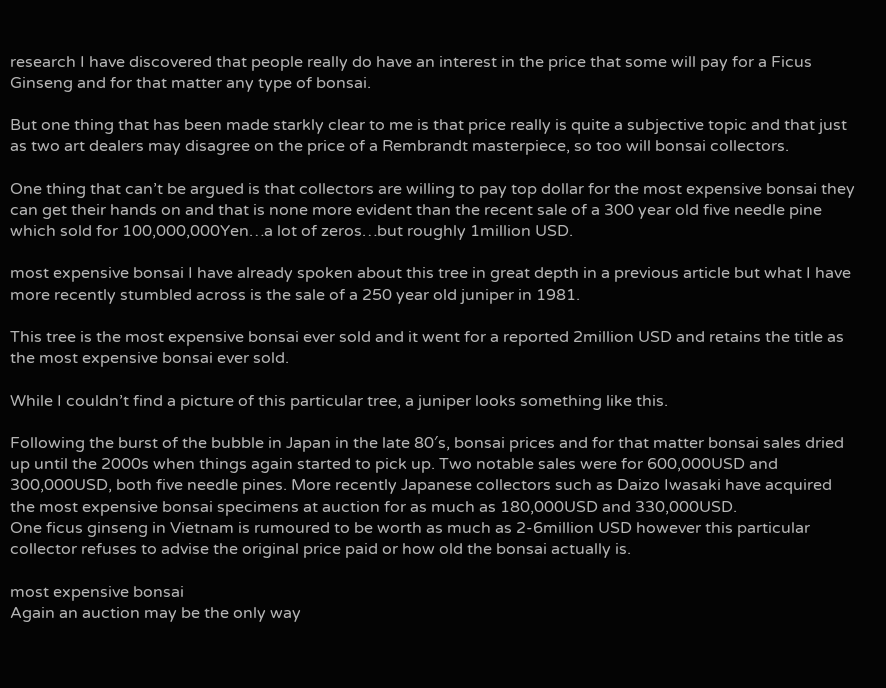research I have discovered that people really do have an interest in the price that some will pay for a Ficus Ginseng and for that matter any type of bonsai.

But one thing that has been made starkly clear to me is that price really is quite a subjective topic and that just as two art dealers may disagree on the price of a Rembrandt masterpiece, so too will bonsai collectors.

One thing that can’t be argued is that collectors are willing to pay top dollar for the most expensive bonsai they can get their hands on and that is none more evident than the recent sale of a 300 year old five needle pine which sold for 100,000,000Yen…a lot of zeros…but roughly 1million USD.

most expensive bonsai I have already spoken about this tree in great depth in a previous article but what I have more recently stumbled across is the sale of a 250 year old juniper in 1981.

This tree is the most expensive bonsai ever sold and it went for a reported 2million USD and retains the title as the most expensive bonsai ever sold.

While I couldn’t find a picture of this particular tree, a juniper looks something like this.

Following the burst of the bubble in Japan in the late 80′s, bonsai prices and for that matter bonsai sales dried up until the 2000s when things again started to pick up. Two notable sales were for 600,000USD and 300,000USD, both five needle pines. More recently Japanese collectors such as Daizo Iwasaki have acquired the most expensive bonsai specimens at auction for as much as 180,000USD and 330,000USD.
One ficus ginseng in Vietnam is rumoured to be worth as much as 2-6million USD however this particular collector refuses to advise the original price paid or how old the bonsai actually is.

most expensive bonsai
Again an auction may be the only way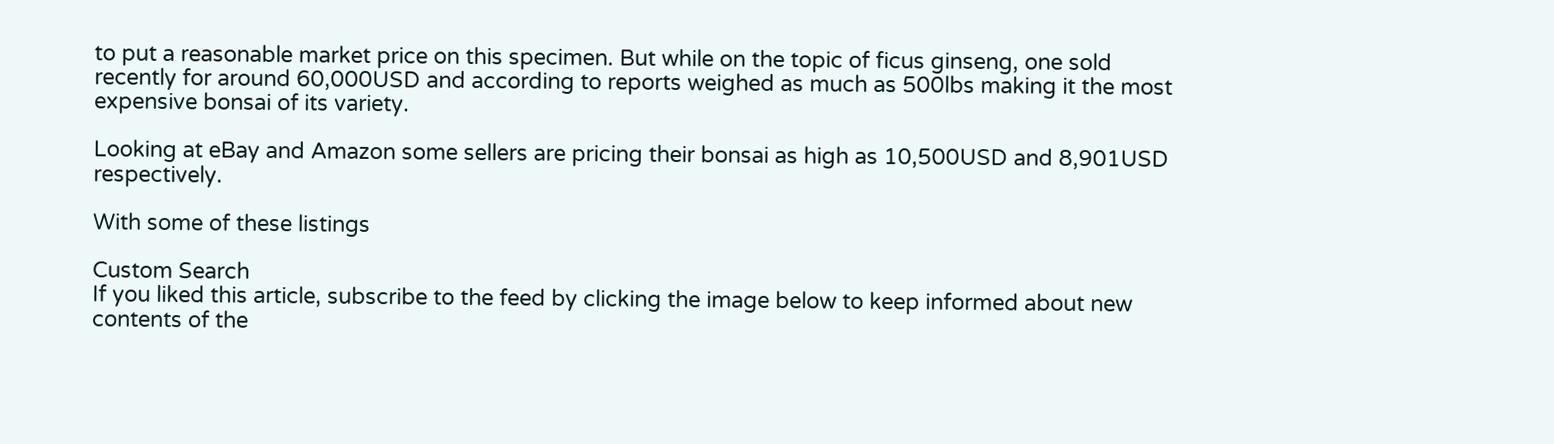to put a reasonable market price on this specimen. But while on the topic of ficus ginseng, one sold recently for around 60,000USD and according to reports weighed as much as 500lbs making it the most expensive bonsai of its variety.

Looking at eBay and Amazon some sellers are pricing their bonsai as high as 10,500USD and 8,901USD respectively.

With some of these listings

Custom Search
If you liked this article, subscribe to the feed by clicking the image below to keep informed about new contents of the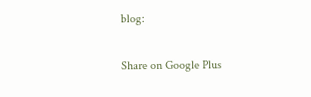blog:

Share on Google Plus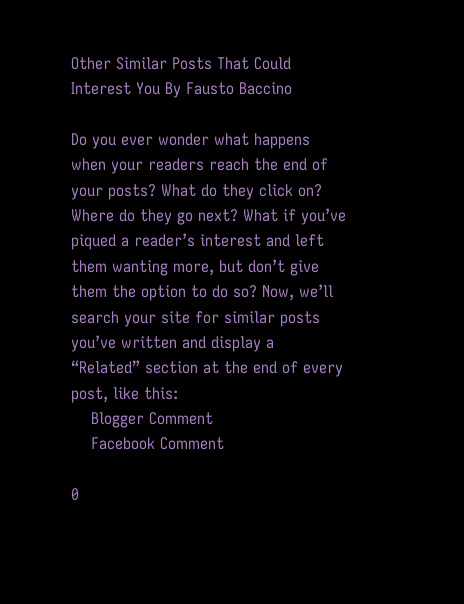Other Similar Posts That Could Interest You By Fausto Baccino

Do you ever wonder what happens when your readers reach the end of your posts? What do they click on? Where do they go next? What if you’ve piqued a reader’s interest and left them wanting more, but don’t give them the option to do so? Now, we’ll search your site for similar posts you’ve written and display a “Related” section at the end of every post, like this:
    Blogger Comment
    Facebook Comment

0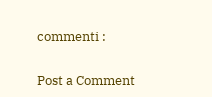commenti :

Post a Comment